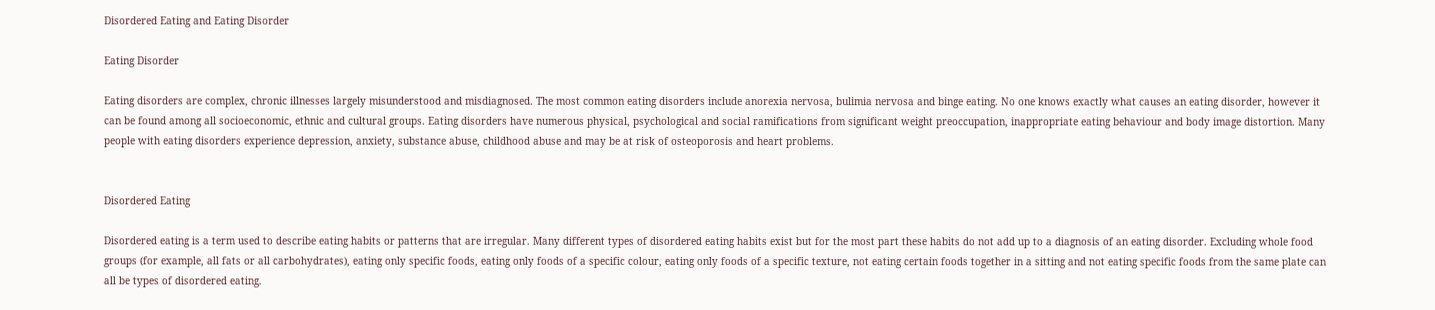Disordered Eating and Eating Disorder

Eating Disorder

Eating disorders are complex, chronic illnesses largely misunderstood and misdiagnosed. The most common eating disorders include anorexia nervosa, bulimia nervosa and binge eating. No one knows exactly what causes an eating disorder, however it can be found among all socioeconomic, ethnic and cultural groups. Eating disorders have numerous physical, psychological and social ramifications from significant weight preoccupation, inappropriate eating behaviour and body image distortion. Many people with eating disorders experience depression, anxiety, substance abuse, childhood abuse and may be at risk of osteoporosis and heart problems.


Disordered Eating

Disordered eating is a term used to describe eating habits or patterns that are irregular. Many different types of disordered eating habits exist but for the most part these habits do not add up to a diagnosis of an eating disorder. Excluding whole food groups (for example, all fats or all carbohydrates), eating only specific foods, eating only foods of a specific colour, eating only foods of a specific texture, not eating certain foods together in a sitting and not eating specific foods from the same plate can all be types of disordered eating.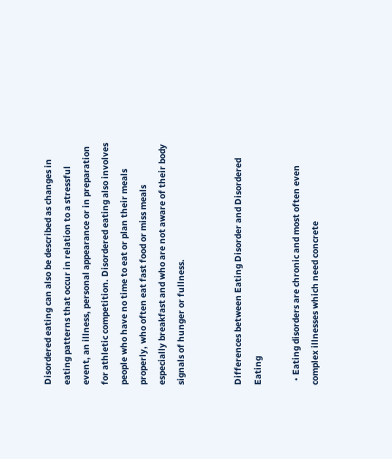Disordered eating can also be described as changes in eating patterns that occur in relation to a stressful event, an illness, personal appearance or in preparation for athletic competition. Disordered eating also involves people who have no time to eat or plan their meals properly, who often eat fast food or miss meals especially breakfast and who are not aware of their body signals of hunger or fullness.


Differences between Eating Disorder and Disordered Eating

  • Eating disorders are chronic and most often even complex illnesses which need concrete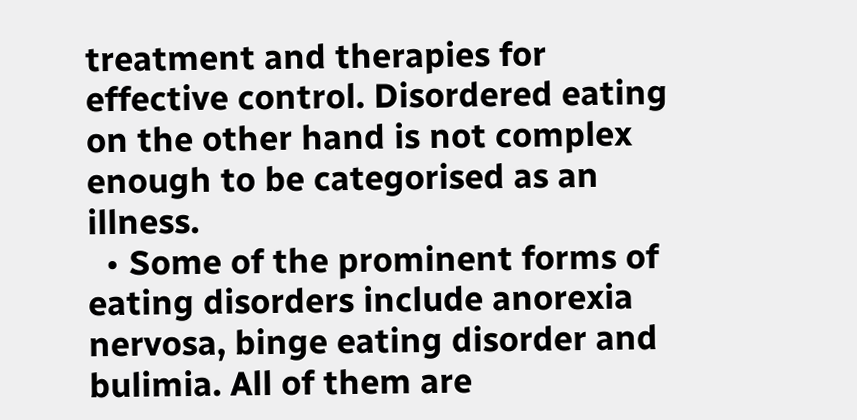treatment and therapies for effective control. Disordered eating on the other hand is not complex enough to be categorised as an illness.
  • Some of the prominent forms of eating disorders include anorexia nervosa, binge eating disorder and bulimia. All of them are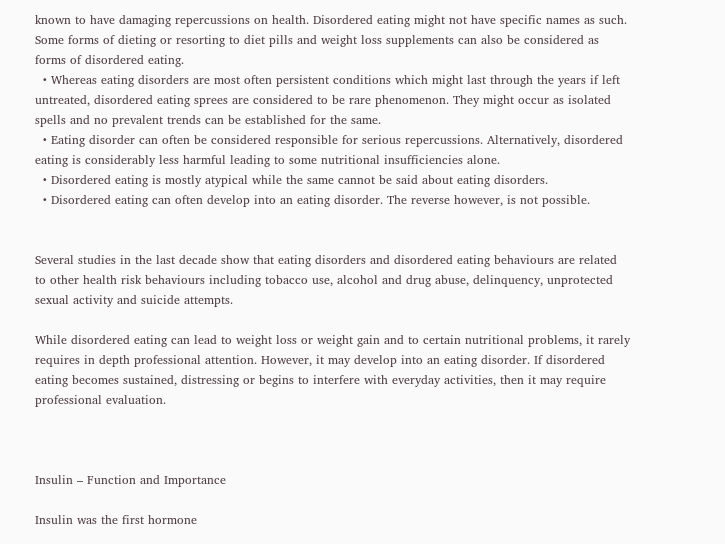known to have damaging repercussions on health. Disordered eating might not have specific names as such. Some forms of dieting or resorting to diet pills and weight loss supplements can also be considered as forms of disordered eating.
  • Whereas eating disorders are most often persistent conditions which might last through the years if left untreated, disordered eating sprees are considered to be rare phenomenon. They might occur as isolated spells and no prevalent trends can be established for the same.
  • Eating disorder can often be considered responsible for serious repercussions. Alternatively, disordered eating is considerably less harmful leading to some nutritional insufficiencies alone.
  • Disordered eating is mostly atypical while the same cannot be said about eating disorders.
  • Disordered eating can often develop into an eating disorder. The reverse however, is not possible.


Several studies in the last decade show that eating disorders and disordered eating behaviours are related to other health risk behaviours including tobacco use, alcohol and drug abuse, delinquency, unprotected sexual activity and suicide attempts.

While disordered eating can lead to weight loss or weight gain and to certain nutritional problems, it rarely requires in depth professional attention. However, it may develop into an eating disorder. If disordered eating becomes sustained, distressing or begins to interfere with everyday activities, then it may require professional evaluation.



Insulin – Function and Importance

Insulin was the first hormone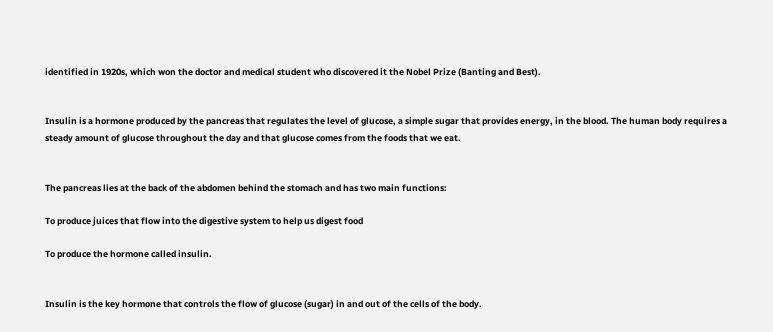identified in 1920s, which won the doctor and medical student who discovered it the Nobel Prize (Banting and Best).


Insulin is a hormone produced by the pancreas that regulates the level of glucose, a simple sugar that provides energy, in the blood. The human body requires a steady amount of glucose throughout the day and that glucose comes from the foods that we eat.


The pancreas lies at the back of the abdomen behind the stomach and has two main functions:

To produce juices that flow into the digestive system to help us digest food

To produce the hormone called insulin.


Insulin is the key hormone that controls the flow of glucose (sugar) in and out of the cells of the body.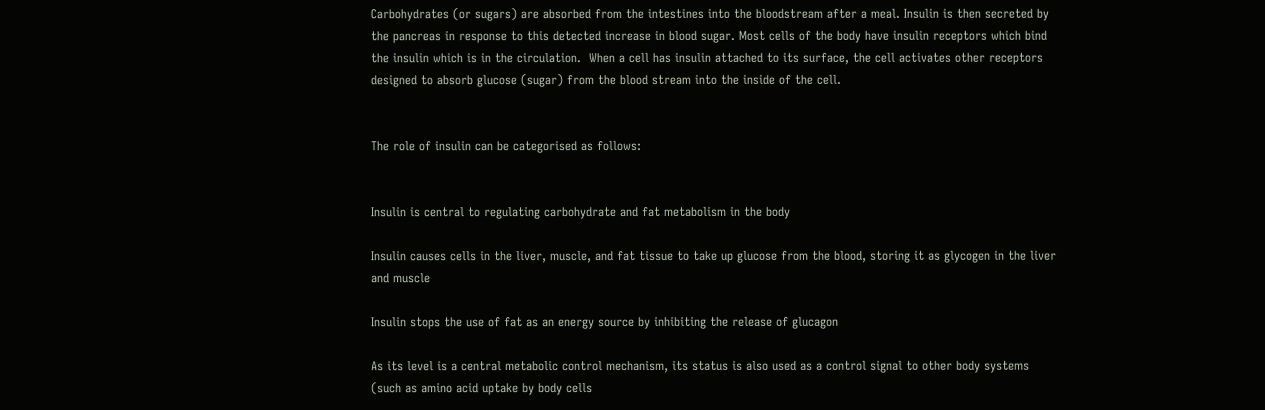Carbohydrates (or sugars) are absorbed from the intestines into the bloodstream after a meal. Insulin is then secreted by the pancreas in response to this detected increase in blood sugar. Most cells of the body have insulin receptors which bind the insulin which is in the circulation.  When a cell has insulin attached to its surface, the cell activates other receptors designed to absorb glucose (sugar) from the blood stream into the inside of the cell.


The role of insulin can be categorised as follows:


Insulin is central to regulating carbohydrate and fat metabolism in the body

Insulin causes cells in the liver, muscle, and fat tissue to take up glucose from the blood, storing it as glycogen in the liver and muscle

Insulin stops the use of fat as an energy source by inhibiting the release of glucagon

As its level is a central metabolic control mechanism, its status is also used as a control signal to other body systems (such as amino acid uptake by body cells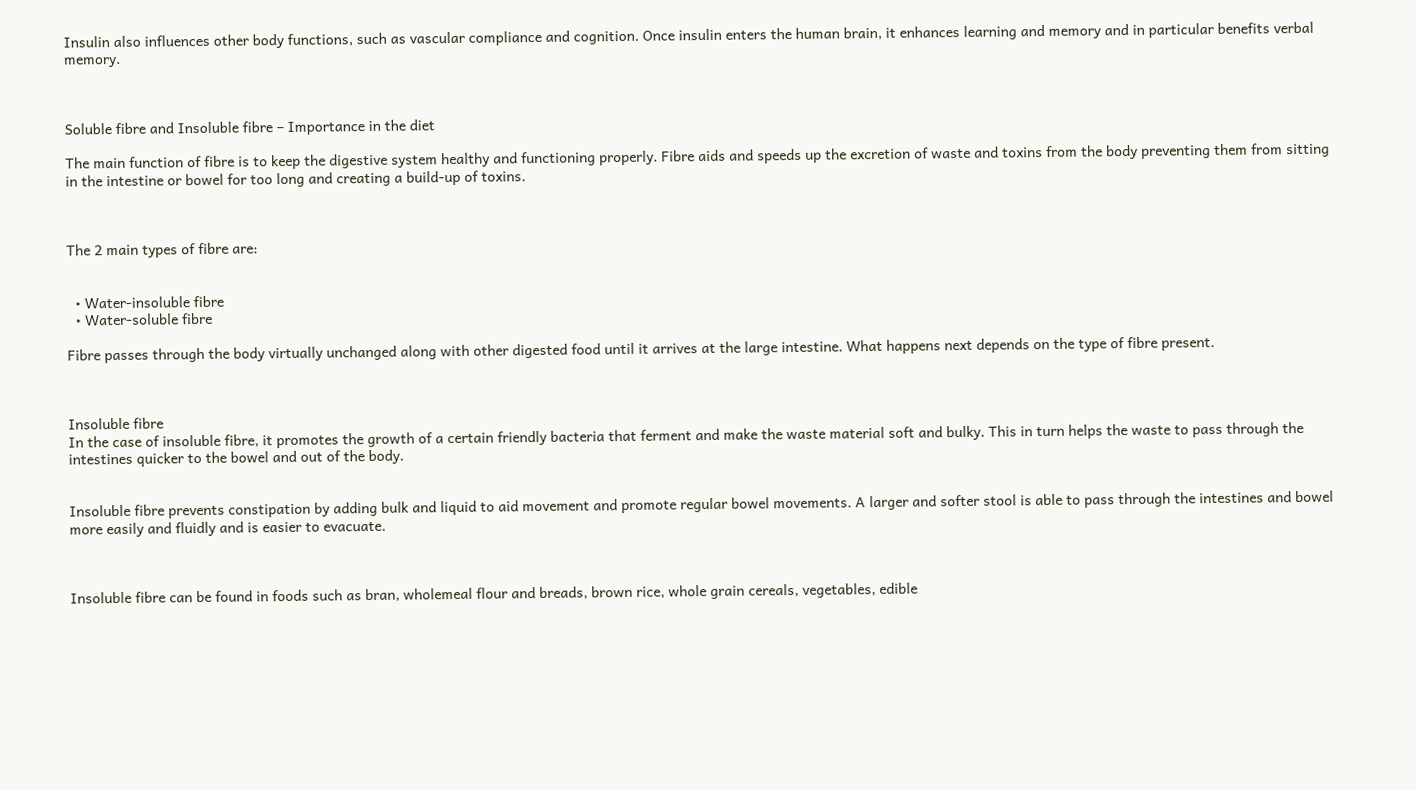Insulin also influences other body functions, such as vascular compliance and cognition. Once insulin enters the human brain, it enhances learning and memory and in particular benefits verbal memory.



Soluble fibre and Insoluble fibre – Importance in the diet

The main function of fibre is to keep the digestive system healthy and functioning properly. Fibre aids and speeds up the excretion of waste and toxins from the body preventing them from sitting in the intestine or bowel for too long and creating a build-up of toxins.



The 2 main types of fibre are:


  • Water-insoluble fibre
  • Water-soluble fibre

Fibre passes through the body virtually unchanged along with other digested food until it arrives at the large intestine. What happens next depends on the type of fibre present.



Insoluble fibre
In the case of insoluble fibre, it promotes the growth of a certain friendly bacteria that ferment and make the waste material soft and bulky. This in turn helps the waste to pass through the intestines quicker to the bowel and out of the body.


Insoluble fibre prevents constipation by adding bulk and liquid to aid movement and promote regular bowel movements. A larger and softer stool is able to pass through the intestines and bowel more easily and fluidly and is easier to evacuate.



Insoluble fibre can be found in foods such as bran, wholemeal flour and breads, brown rice, whole grain cereals, vegetables, edible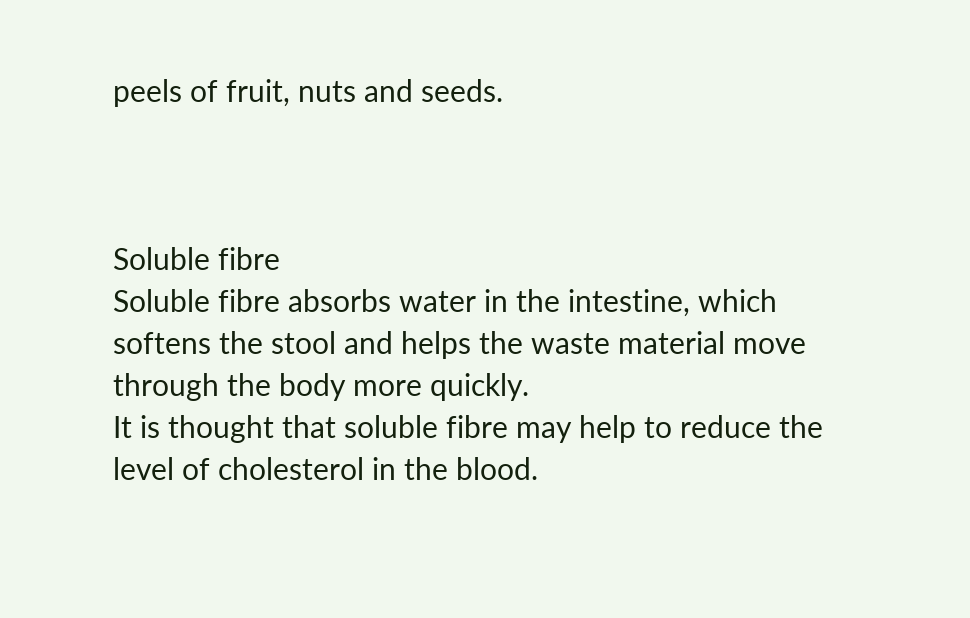peels of fruit, nuts and seeds.



Soluble fibre
Soluble fibre absorbs water in the intestine, which softens the stool and helps the waste material move through the body more quickly.
It is thought that soluble fibre may help to reduce the level of cholesterol in the blood.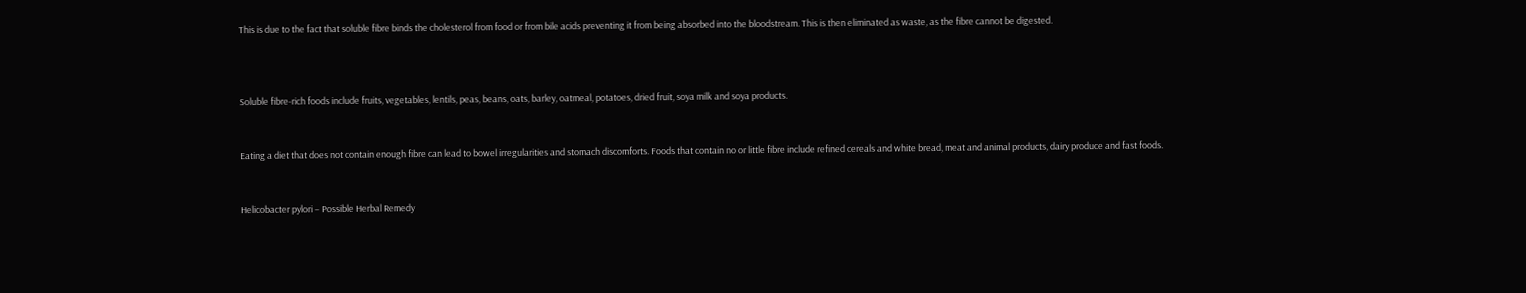This is due to the fact that soluble fibre binds the cholesterol from food or from bile acids preventing it from being absorbed into the bloodstream. This is then eliminated as waste, as the fibre cannot be digested.



Soluble fibre-rich foods include fruits, vegetables, lentils, peas, beans, oats, barley, oatmeal, potatoes, dried fruit, soya milk and soya products.


Eating a diet that does not contain enough fibre can lead to bowel irregularities and stomach discomforts. Foods that contain no or little fibre include refined cereals and white bread, meat and animal products, dairy produce and fast foods.


Helicobacter pylori – Possible Herbal Remedy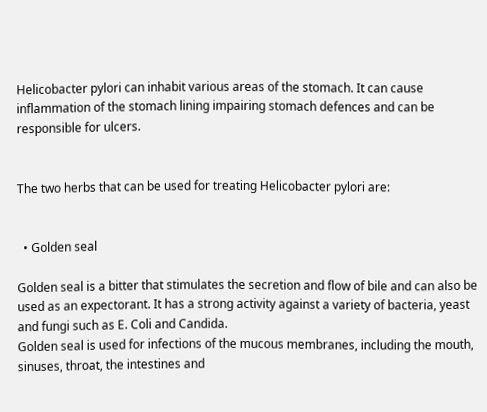Helicobacter pylori can inhabit various areas of the stomach. It can cause inflammation of the stomach lining impairing stomach defences and can be responsible for ulcers.


The two herbs that can be used for treating Helicobacter pylori are:


  • Golden seal

Golden seal is a bitter that stimulates the secretion and flow of bile and can also be used as an expectorant. It has a strong activity against a variety of bacteria, yeast and fungi such as E. Coli and Candida.
Golden seal is used for infections of the mucous membranes, including the mouth, sinuses, throat, the intestines and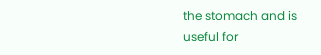the stomach and is useful for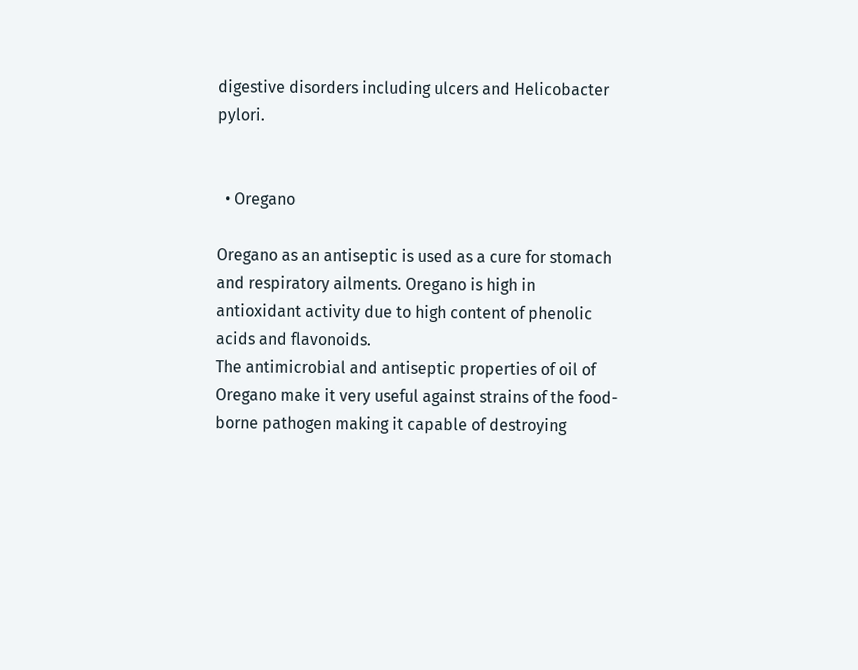digestive disorders including ulcers and Helicobacter pylori.


  • Oregano

Oregano as an antiseptic is used as a cure for stomach and respiratory ailments. Oregano is high in antioxidant activity due to high content of phenolic acids and flavonoids.
The antimicrobial and antiseptic properties of oil of Oregano make it very useful against strains of the food-borne pathogen making it capable of destroying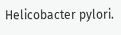Helicobacter pylori.